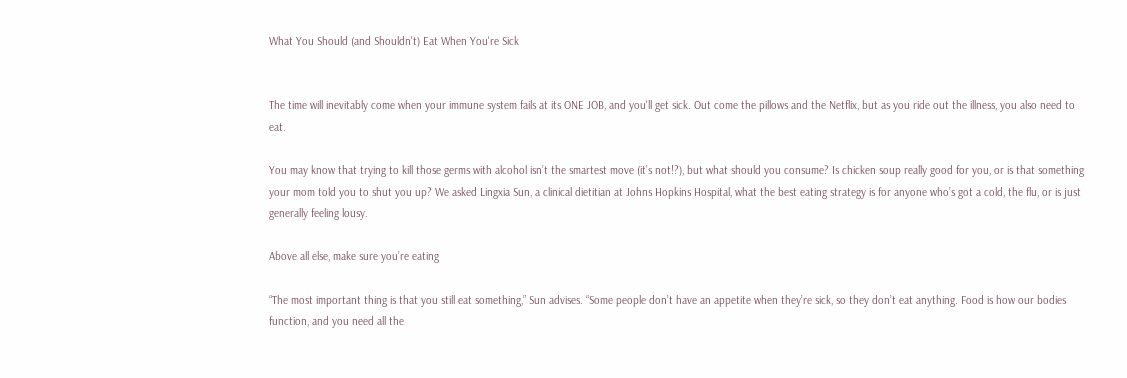What You Should (and Shouldn't) Eat When You're Sick


The time will inevitably come when your immune system fails at its ONE JOB, and you'll get sick. Out come the pillows and the Netflix, but as you ride out the illness, you also need to eat.

You may know that trying to kill those germs with alcohol isn’t the smartest move (it’s not!?), but what should you consume? Is chicken soup really good for you, or is that something your mom told you to shut you up? We asked Lingxia Sun, a clinical dietitian at Johns Hopkins Hospital, what the best eating strategy is for anyone who’s got a cold, the flu, or is just generally feeling lousy.

Above all else, make sure you’re eating

“The most important thing is that you still eat something,” Sun advises. “Some people don’t have an appetite when they’re sick, so they don’t eat anything. Food is how our bodies function, and you need all the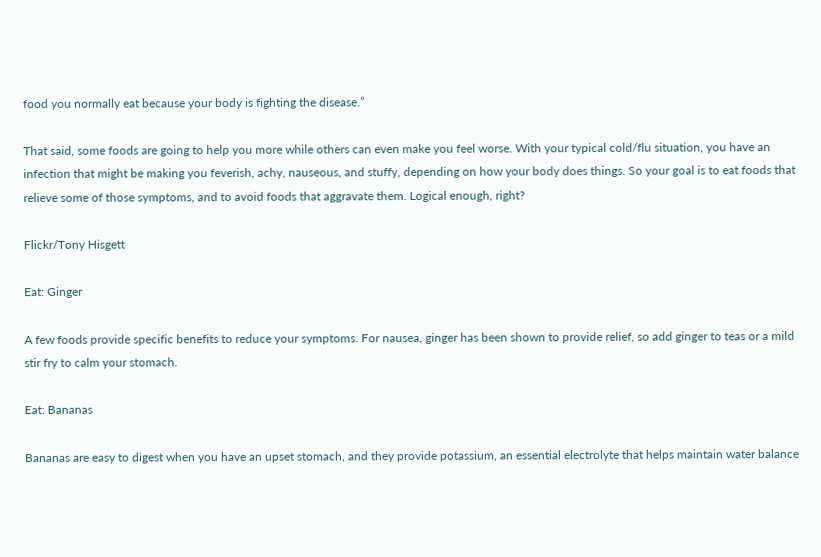food you normally eat because your body is fighting the disease.”

That said, some foods are going to help you more while others can even make you feel worse. With your typical cold/flu situation, you have an infection that might be making you feverish, achy, nauseous, and stuffy, depending on how your body does things. So your goal is to eat foods that relieve some of those symptoms, and to avoid foods that aggravate them. Logical enough, right?

Flickr/Tony Hisgett

Eat: Ginger

A few foods provide specific benefits to reduce your symptoms. For nausea, ginger has been shown to provide relief, so add ginger to teas or a mild stir fry to calm your stomach.

Eat: Bananas

Bananas are easy to digest when you have an upset stomach, and they provide potassium, an essential electrolyte that helps maintain water balance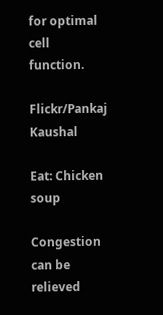for optimal cell function.

Flickr/Pankaj Kaushal

Eat: Chicken soup

Congestion can be relieved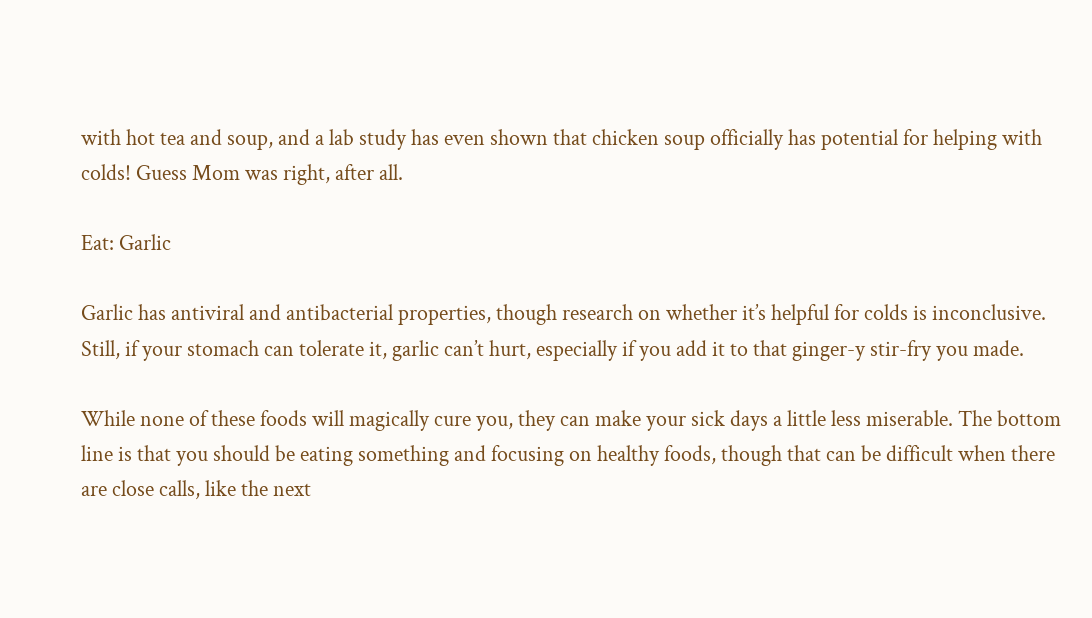with hot tea and soup, and a lab study has even shown that chicken soup officially has potential for helping with colds! Guess Mom was right, after all.

Eat: Garlic

Garlic has antiviral and antibacterial properties, though research on whether it’s helpful for colds is inconclusive. Still, if your stomach can tolerate it, garlic can’t hurt, especially if you add it to that ginger-y stir-fry you made.

While none of these foods will magically cure you, they can make your sick days a little less miserable. The bottom line is that you should be eating something and focusing on healthy foods, though that can be difficult when there are close calls, like the next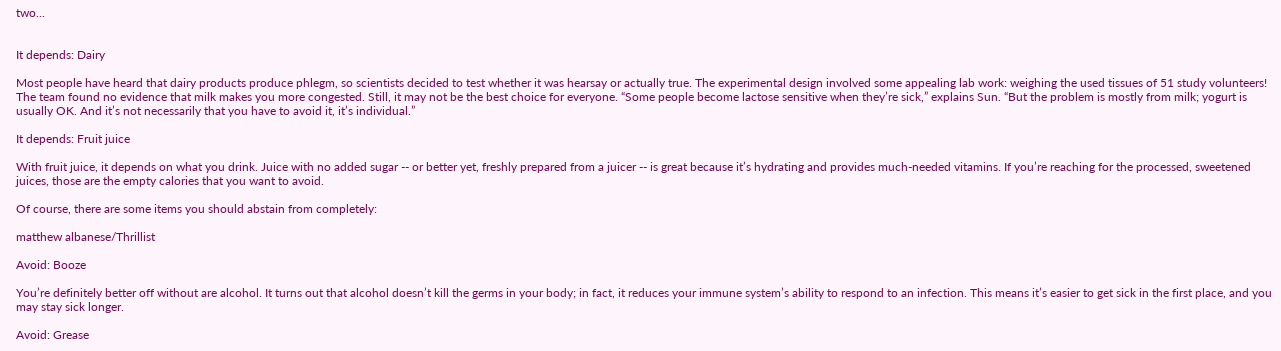two...


It depends: Dairy

Most people have heard that dairy products produce phlegm, so scientists decided to test whether it was hearsay or actually true. The experimental design involved some appealing lab work: weighing the used tissues of 51 study volunteers! The team found no evidence that milk makes you more congested. Still, it may not be the best choice for everyone. “Some people become lactose sensitive when they’re sick,” explains Sun. “But the problem is mostly from milk; yogurt is usually OK. And it’s not necessarily that you have to avoid it, it’s individual.”

It depends: Fruit juice

With fruit juice, it depends on what you drink. Juice with no added sugar -- or better yet, freshly prepared from a juicer -- is great because it’s hydrating and provides much-needed vitamins. If you’re reaching for the processed, sweetened juices, those are the empty calories that you want to avoid.

Of course, there are some items you should abstain from completely:

matthew albanese/Thrillist

Avoid: Booze

You’re definitely better off without are alcohol. It turns out that alcohol doesn’t kill the germs in your body; in fact, it reduces your immune system’s ability to respond to an infection. This means it’s easier to get sick in the first place, and you may stay sick longer.

Avoid: Grease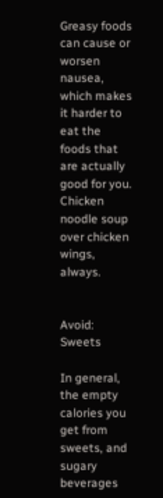Greasy foods can cause or worsen nausea, which makes it harder to eat the foods that are actually good for you. Chicken noodle soup over chicken wings, always.


Avoid: Sweets

In general, the empty calories you get from sweets, and sugary beverages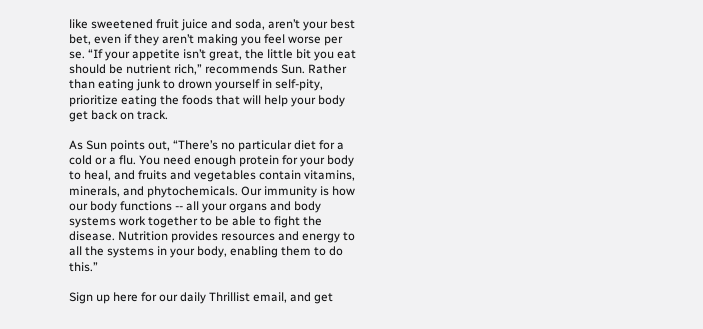like sweetened fruit juice and soda, aren’t your best bet, even if they aren’t making you feel worse per se. “If your appetite isn’t great, the little bit you eat should be nutrient rich,” recommends Sun. Rather than eating junk to drown yourself in self-pity, prioritize eating the foods that will help your body get back on track.

As Sun points out, “There’s no particular diet for a cold or a flu. You need enough protein for your body to heal, and fruits and vegetables contain vitamins, minerals, and phytochemicals. Our immunity is how our body functions -- all your organs and body systems work together to be able to fight the disease. Nutrition provides resources and energy to all the systems in your body, enabling them to do this.”

Sign up here for our daily Thrillist email, and get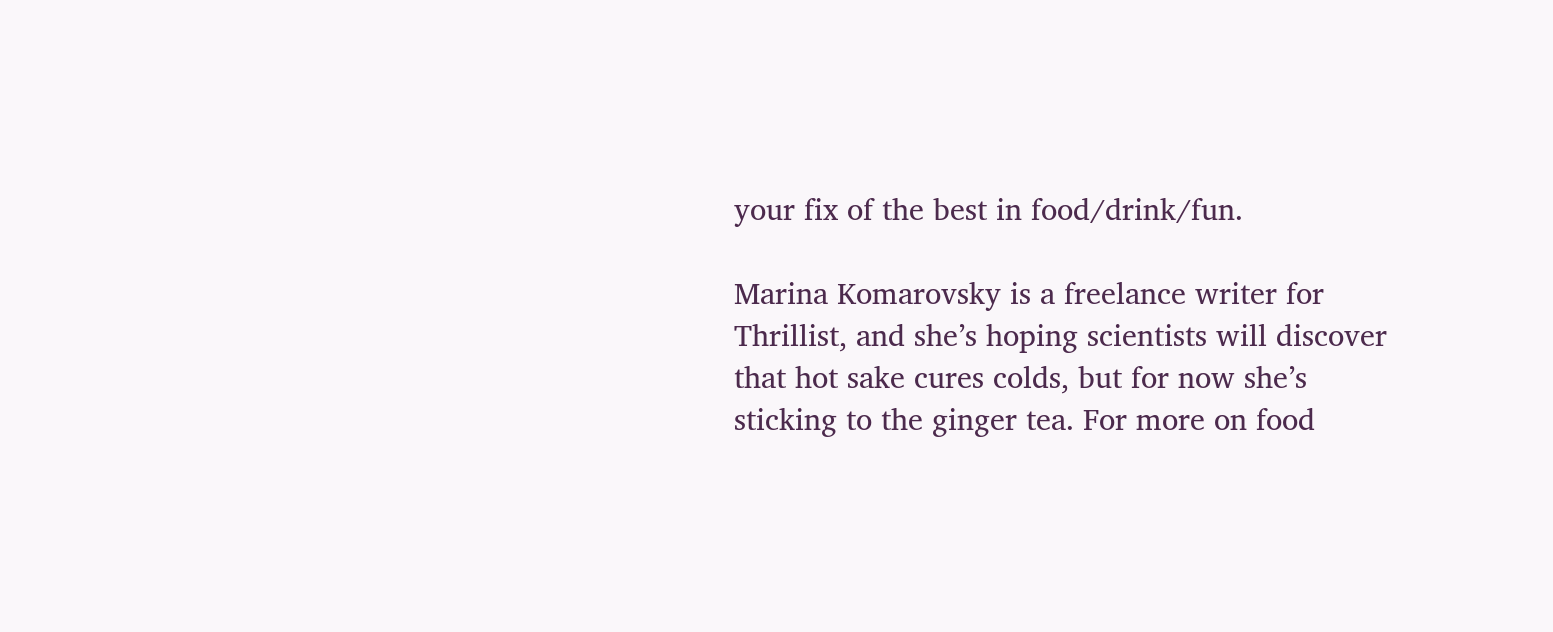your fix of the best in food/drink/fun.

Marina Komarovsky is a freelance writer for Thrillist, and she’s hoping scientists will discover that hot sake cures colds, but for now she’s sticking to the ginger tea. For more on food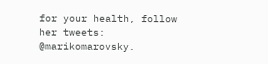for your health, follow her tweets: @marikomarovsky.